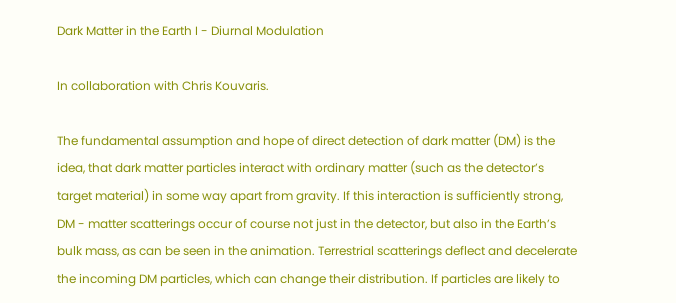Dark Matter in the Earth I - Diurnal Modulation

In collaboration with Chris Kouvaris.

The fundamental assumption and hope of direct detection of dark matter (DM) is the idea, that dark matter particles interact with ordinary matter (such as the detector’s target material) in some way apart from gravity. If this interaction is sufficiently strong, DM - matter scatterings occur of course not just in the detector, but also in the Earth’s bulk mass, as can be seen in the animation. Terrestrial scatterings deflect and decelerate the incoming DM particles, which can change their distribution. If particles are likely to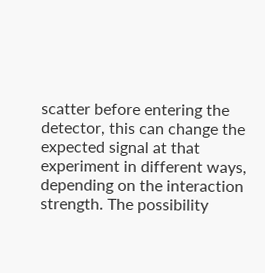scatter before entering the detector, this can change the expected signal at that experiment in different ways, depending on the interaction strength. The possibility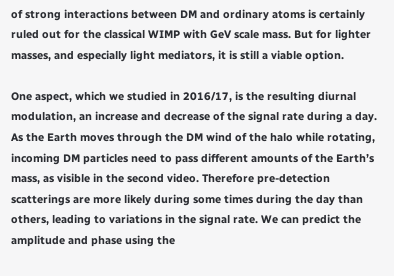of strong interactions between DM and ordinary atoms is certainly ruled out for the classical WIMP with GeV scale mass. But for lighter masses, and especially light mediators, it is still a viable option.

One aspect, which we studied in 2016/17, is the resulting diurnal modulation, an increase and decrease of the signal rate during a day. As the Earth moves through the DM wind of the halo while rotating, incoming DM particles need to pass different amounts of the Earth’s mass, as visible in the second video. Therefore pre-detection scatterings are more likely during some times during the day than others, leading to variations in the signal rate. We can predict the amplitude and phase using the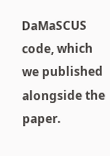DaMaSCUS code, which we published alongside the paper.